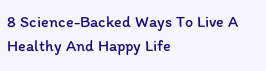8 Science-Backed Ways To Live A Healthy And Happy Life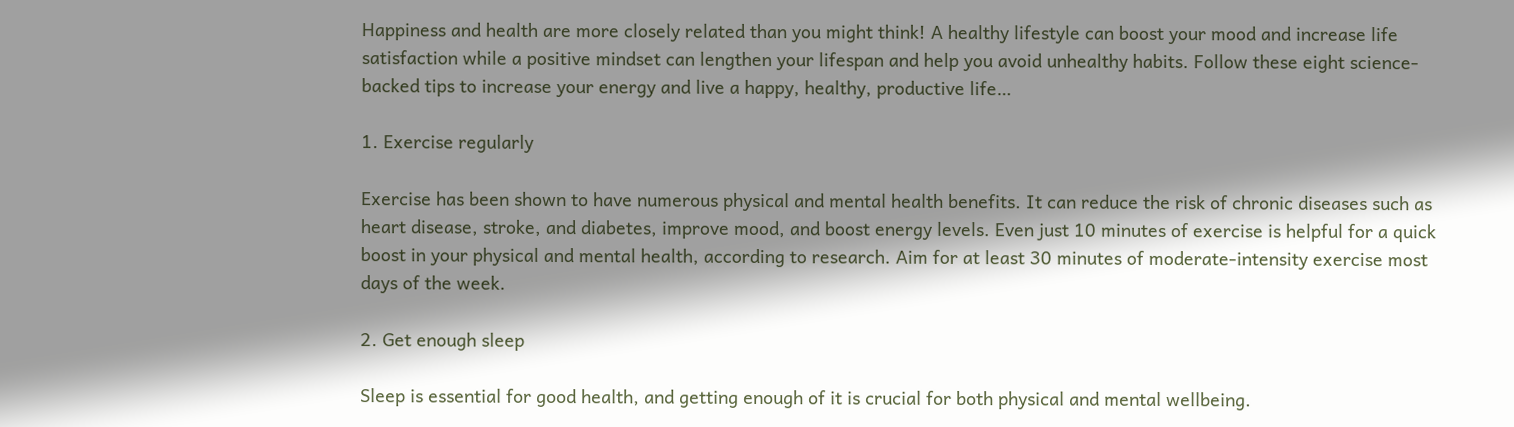Happiness and health are more closely related than you might think! A healthy lifestyle can boost your mood and increase life satisfaction while a positive mindset can lengthen your lifespan and help you avoid unhealthy habits. Follow these eight science-backed tips to increase your energy and live a happy, healthy, productive life…

1. Exercise regularly

Exercise has been shown to have numerous physical and mental health benefits. It can reduce the risk of chronic diseases such as heart disease, stroke, and diabetes, improve mood, and boost energy levels. Even just 10 minutes of exercise is helpful for a quick boost in your physical and mental health, according to research. Aim for at least 30 minutes of moderate-intensity exercise most days of the week.

2. Get enough sleep

Sleep is essential for good health, and getting enough of it is crucial for both physical and mental wellbeing.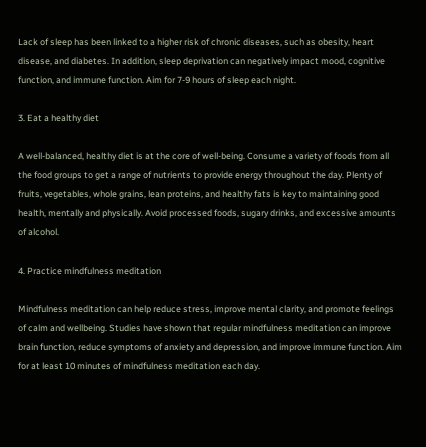Lack of sleep has been linked to a higher risk of chronic diseases, such as obesity, heart disease, and diabetes. In addition, sleep deprivation can negatively impact mood, cognitive function, and immune function. Aim for 7-9 hours of sleep each night.

3. Eat a healthy diet

A well-balanced, healthy diet is at the core of well-being. Consume a variety of foods from all the food groups to get a range of nutrients to provide energy throughout the day. Plenty of fruits, vegetables, whole grains, lean proteins, and healthy fats is key to maintaining good health, mentally and physically. Avoid processed foods, sugary drinks, and excessive amounts of alcohol.

4. Practice mindfulness meditation

Mindfulness meditation can help reduce stress, improve mental clarity, and promote feelings of calm and wellbeing. Studies have shown that regular mindfulness meditation can improve brain function, reduce symptoms of anxiety and depression, and improve immune function. Aim for at least 10 minutes of mindfulness meditation each day.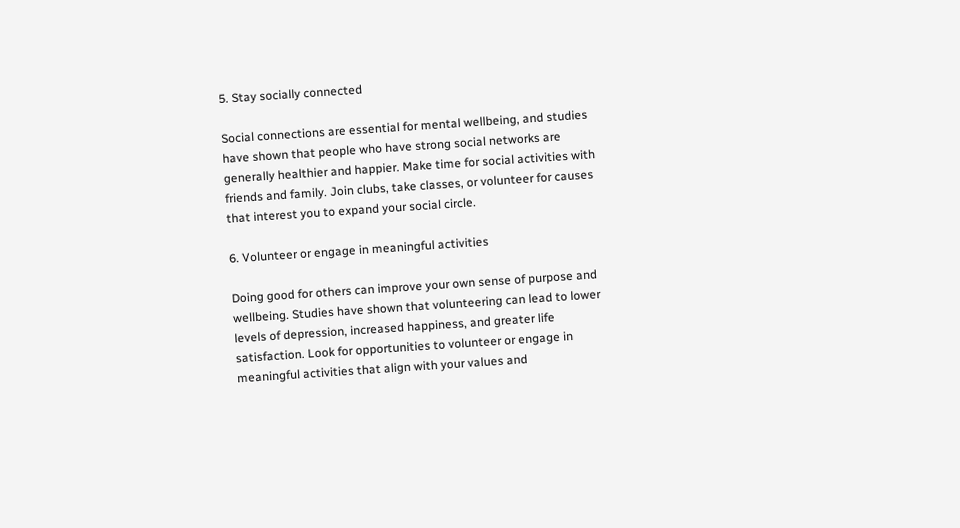5. Stay socially connected

Social connections are essential for mental wellbeing, and studies have shown that people who have strong social networks are generally healthier and happier. Make time for social activities with friends and family. Join clubs, take classes, or volunteer for causes that interest you to expand your social circle.

6. Volunteer or engage in meaningful activities

Doing good for others can improve your own sense of purpose and wellbeing. Studies have shown that volunteering can lead to lower levels of depression, increased happiness, and greater life satisfaction. Look for opportunities to volunteer or engage in meaningful activities that align with your values and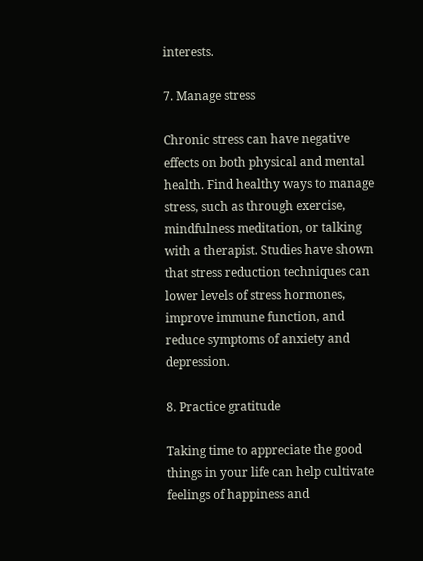interests.

7. Manage stress

Chronic stress can have negative effects on both physical and mental health. Find healthy ways to manage stress, such as through exercise, mindfulness meditation, or talking with a therapist. Studies have shown that stress reduction techniques can lower levels of stress hormones, improve immune function, and reduce symptoms of anxiety and depression.

8. Practice gratitude

Taking time to appreciate the good things in your life can help cultivate feelings of happiness and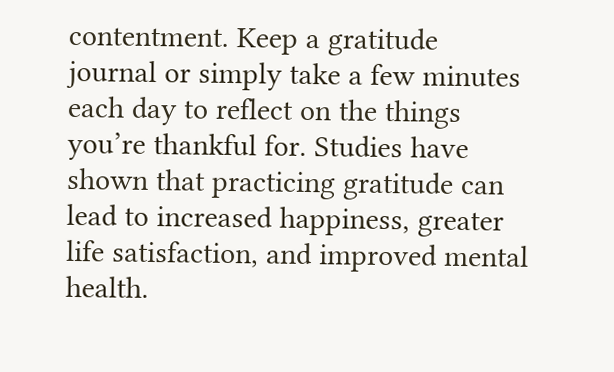contentment. Keep a gratitude journal or simply take a few minutes each day to reflect on the things you’re thankful for. Studies have shown that practicing gratitude can lead to increased happiness, greater life satisfaction, and improved mental health.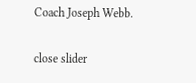Coach Joseph Webb.

close slider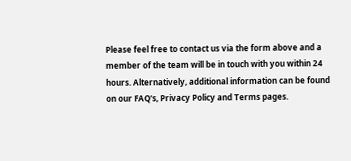Please feel free to contact us via the form above and a member of the team will be in touch with you within 24 hours. Alternatively, additional information can be found on our FAQ's, Privacy Policy and Terms pages.